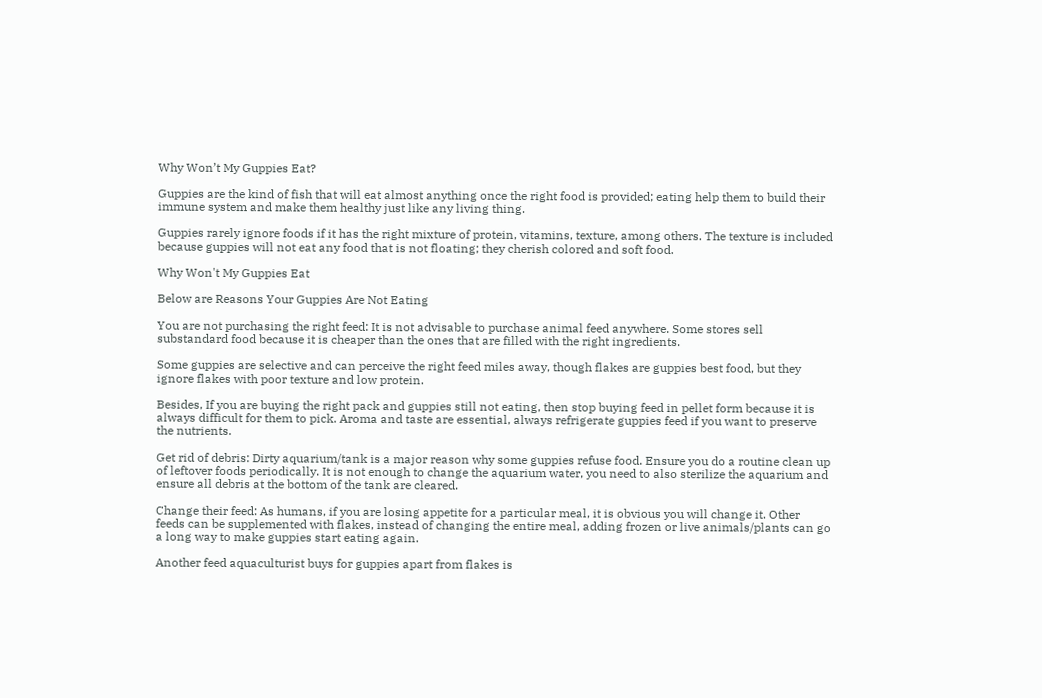Why Won’t My Guppies Eat?

Guppies are the kind of fish that will eat almost anything once the right food is provided; eating help them to build their immune system and make them healthy just like any living thing.

Guppies rarely ignore foods if it has the right mixture of protein, vitamins, texture, among others. The texture is included because guppies will not eat any food that is not floating; they cherish colored and soft food.

Why Won't My Guppies Eat

Below are Reasons Your Guppies Are Not Eating

You are not purchasing the right feed: It is not advisable to purchase animal feed anywhere. Some stores sell substandard food because it is cheaper than the ones that are filled with the right ingredients.

Some guppies are selective and can perceive the right feed miles away, though flakes are guppies best food, but they ignore flakes with poor texture and low protein.

Besides, If you are buying the right pack and guppies still not eating, then stop buying feed in pellet form because it is always difficult for them to pick. Aroma and taste are essential, always refrigerate guppies feed if you want to preserve the nutrients.

Get rid of debris: Dirty aquarium/tank is a major reason why some guppies refuse food. Ensure you do a routine clean up of leftover foods periodically. It is not enough to change the aquarium water, you need to also sterilize the aquarium and ensure all debris at the bottom of the tank are cleared.

Change their feed: As humans, if you are losing appetite for a particular meal, it is obvious you will change it. Other feeds can be supplemented with flakes, instead of changing the entire meal, adding frozen or live animals/plants can go a long way to make guppies start eating again.

Another feed aquaculturist buys for guppies apart from flakes is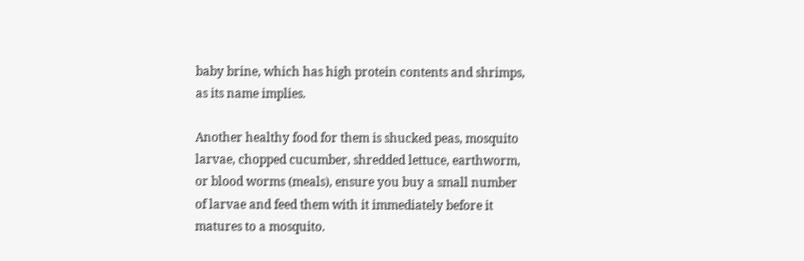baby brine, which has high protein contents and shrimps, as its name implies.

Another healthy food for them is shucked peas, mosquito larvae, chopped cucumber, shredded lettuce, earthworm, or blood worms (meals), ensure you buy a small number of larvae and feed them with it immediately before it matures to a mosquito.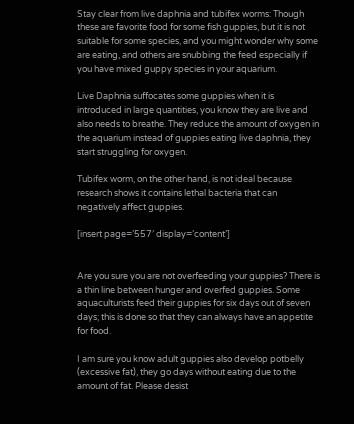Stay clear from live daphnia and tubifex worms: Though these are favorite food for some fish guppies, but it is not suitable for some species, and you might wonder why some are eating, and others are snubbing the feed especially if you have mixed guppy species in your aquarium.

Live Daphnia suffocates some guppies when it is introduced in large quantities, you know they are live and also needs to breathe. They reduce the amount of oxygen in the aquarium instead of guppies eating live daphnia, they start struggling for oxygen.

Tubifex worm, on the other hand, is not ideal because research shows it contains lethal bacteria that can negatively affect guppies.

[insert page=’557′ display=’content’]


Are you sure you are not overfeeding your guppies? There is a thin line between hunger and overfed guppies. Some aquaculturists feed their guppies for six days out of seven days; this is done so that they can always have an appetite for food.

I am sure you know adult guppies also develop potbelly (excessive fat), they go days without eating due to the amount of fat. Please desist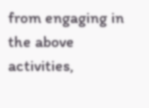from engaging in the above activities,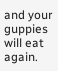and your guppies will eat again.